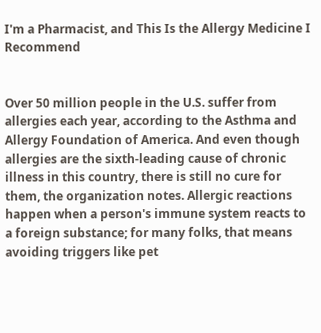I'm a Pharmacist, and This Is the Allergy Medicine I Recommend


Over 50 million people in the U.S. suffer from allergies each year, according to the Asthma and Allergy Foundation of America. And even though allergies are the sixth-leading cause of chronic illness in this country, there is still no cure for them, the organization notes. Allergic reactions happen when a person's immune system reacts to a foreign substance; for many folks, that means avoiding triggers like pet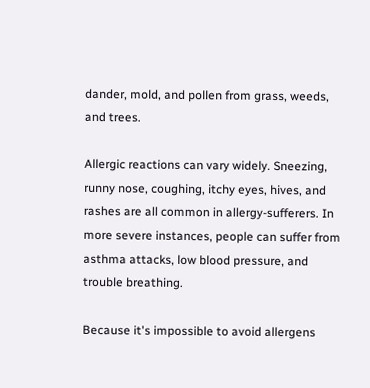dander, mold, and pollen from grass, weeds, and trees.

Allergic reactions can vary widely. Sneezing, runny nose, coughing, itchy eyes, hives, and rashes are all common in allergy-sufferers. In more severe instances, people can suffer from asthma attacks, low blood pressure, and trouble breathing.

Because it's impossible to avoid allergens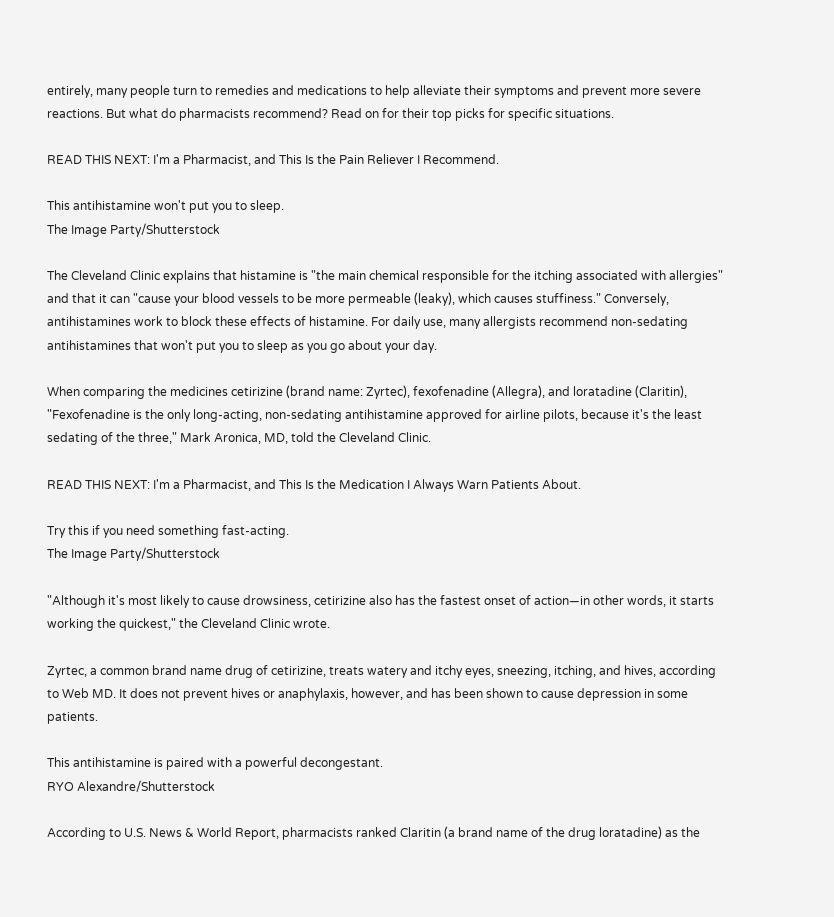entirely, many people turn to remedies and medications to help alleviate their symptoms and prevent more severe reactions. But what do pharmacists recommend? Read on for their top picks for specific situations.

READ THIS NEXT: I'm a Pharmacist, and This Is the Pain Reliever I Recommend.

This antihistamine won't put you to sleep.
The Image Party/Shutterstock

The Cleveland Clinic explains that histamine is "the main chemical responsible for the itching associated with allergies" and that it can "cause your blood vessels to be more permeable (leaky), which causes stuffiness." Conversely, antihistamines work to block these effects of histamine. For daily use, many allergists recommend non-sedating antihistamines that won't put you to sleep as you go about your day.

When comparing the medicines cetirizine (brand name: Zyrtec), fexofenadine (Allegra), and loratadine (Claritin), "Fexofenadine is the only long-acting, non-sedating antihistamine approved for airline pilots, because it's the least sedating of the three," Mark Aronica, MD, told the Cleveland Clinic.

READ THIS NEXT: I'm a Pharmacist, and This Is the Medication I Always Warn Patients About.

Try this if you need something fast-acting.
The Image Party/Shutterstock

"Although it's most likely to cause drowsiness, cetirizine also has the fastest onset of action—in other words, it starts working the quickest," the Cleveland Clinic wrote.

Zyrtec, a common brand name drug of cetirizine, treats watery and itchy eyes, sneezing, itching, and hives, according to Web MD. It does not prevent hives or anaphylaxis, however, and has been shown to cause depression in some patients.

This antihistamine is paired with a powerful decongestant.
RYO Alexandre/Shutterstock

According to U.S. News & World Report, pharmacists ranked Claritin (a brand name of the drug loratadine) as the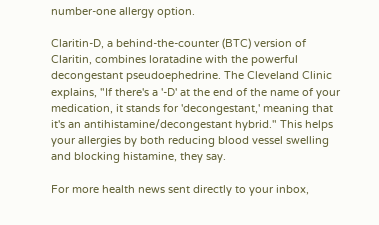number-one allergy option.

Claritin-D, a behind-the-counter (BTC) version of Claritin, combines loratadine with the powerful decongestant pseudoephedrine. The Cleveland Clinic explains, "If there's a '-D' at the end of the name of your medication, it stands for 'decongestant,' meaning that it's an antihistamine/decongestant hybrid." This helps your allergies by both reducing blood vessel swelling and blocking histamine, they say.

For more health news sent directly to your inbox,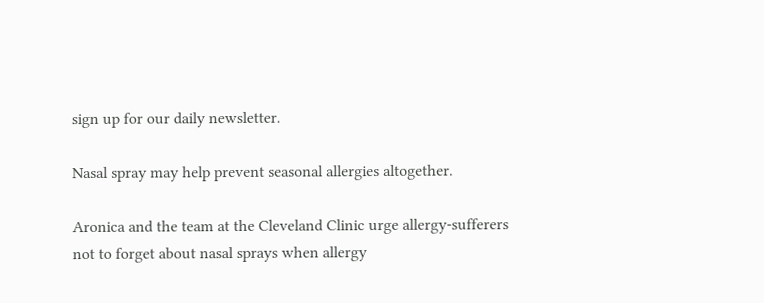sign up for our daily newsletter.

Nasal spray may help prevent seasonal allergies altogether.

Aronica and the team at the Cleveland Clinic urge allergy-sufferers not to forget about nasal sprays when allergy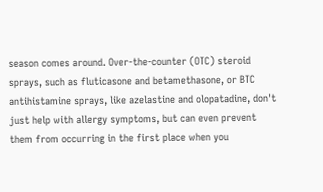season comes around. Over-the-counter (OTC) steroid sprays, such as fluticasone and betamethasone, or BTC antihistamine sprays, like azelastine and olopatadine, don't just help with allergy symptoms, but can even prevent them from occurring in the first place when you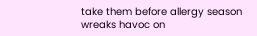take them before allergy season wreaks havoc on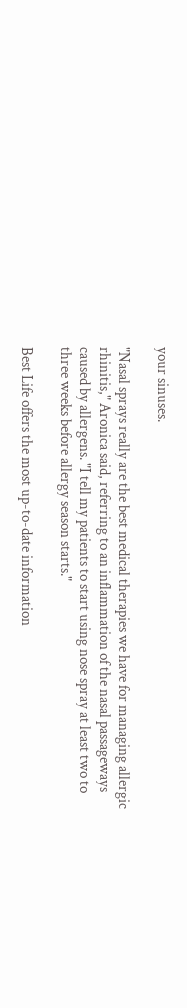your sinuses.

"Nasal sprays really are the best medical therapies we have for managing allergic rhinitis," Aronica said, referring to an inflammation of the nasal passageways caused by allergens. "I tell my patients to start using nose spray at least two to three weeks before allergy season starts."

Best Life offers the most up-to-date information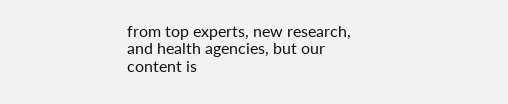from top experts, new research, and health agencies, but our content is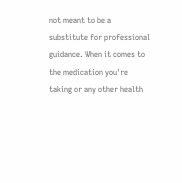not meant to be a substitute for professional guidance. When it comes to the medication you're taking or any other health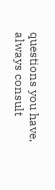questions you have, always consult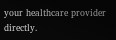your healthcare provider directly.